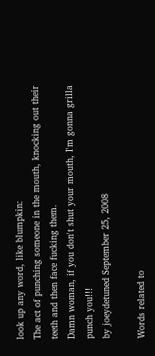look up any word, like blumpkin:
The act of punching someone in the mouth, knocking out their teeth and then face fucking them.
Damn woman, if you don't shut your mouth, I'm gonna grilla punch you!!!
by joeydetuned September 25, 2008

Words related to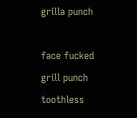grilla punch

face fucked grill punch toothless